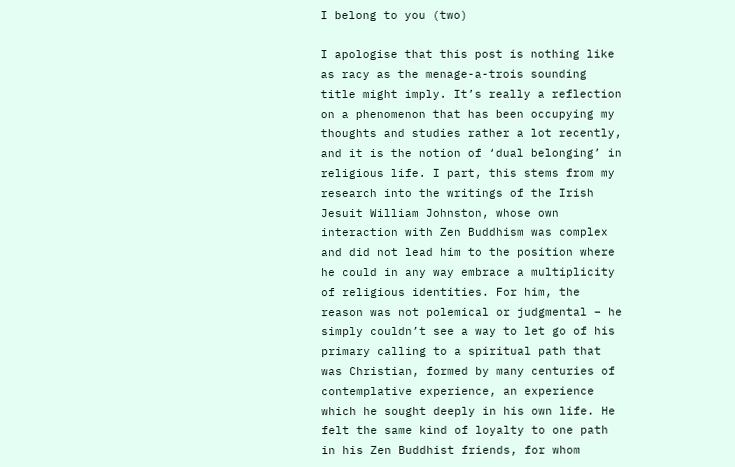I belong to you (two)

I apologise that this post is nothing like as racy as the menage-a-trois sounding title might imply. It’s really a reflection on a phenomenon that has been occupying my thoughts and studies rather a lot recently, and it is the notion of ‘dual belonging’ in religious life. I part, this stems from my research into the writings of the Irish Jesuit William Johnston, whose own interaction with Zen Buddhism was complex and did not lead him to the position where he could in any way embrace a multiplicity of religious identities. For him, the reason was not polemical or judgmental – he simply couldn’t see a way to let go of his primary calling to a spiritual path that was Christian, formed by many centuries of contemplative experience, an experience which he sought deeply in his own life. He felt the same kind of loyalty to one path in his Zen Buddhist friends, for whom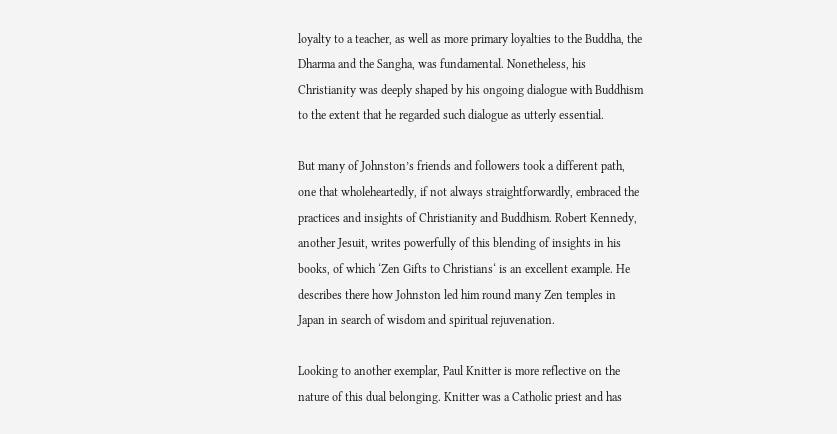loyalty to a teacher, as well as more primary loyalties to the Buddha, the Dharma and the Sangha, was fundamental. Nonetheless, his Christianity was deeply shaped by his ongoing dialogue with Buddhism to the extent that he regarded such dialogue as utterly essential.

But many of Johnston’s friends and followers took a different path, one that wholeheartedly, if not always straightforwardly, embraced the practices and insights of Christianity and Buddhism. Robert Kennedy, another Jesuit, writes powerfully of this blending of insights in his books, of which ‘Zen Gifts to Christians‘ is an excellent example. He describes there how Johnston led him round many Zen temples in Japan in search of wisdom and spiritual rejuvenation.

Looking to another exemplar, Paul Knitter is more reflective on the nature of this dual belonging. Knitter was a Catholic priest and has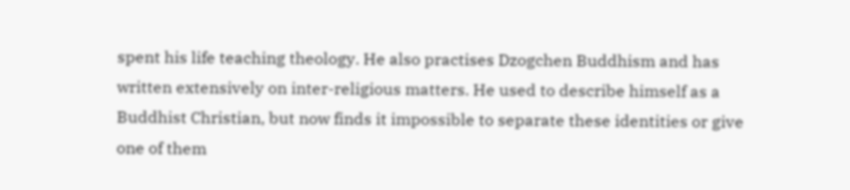spent his life teaching theology. He also practises Dzogchen Buddhism and has written extensively on inter-religious matters. He used to describe himself as a Buddhist Christian, but now finds it impossible to separate these identities or give one of them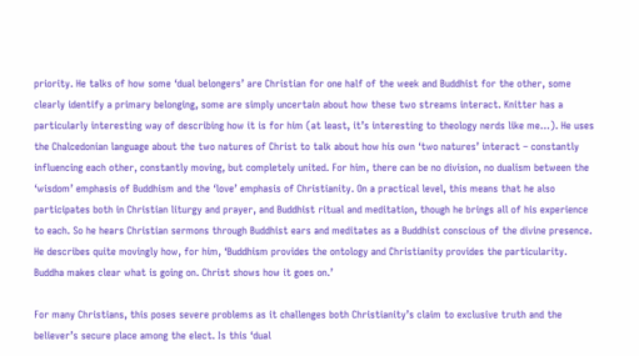priority. He talks of how some ‘dual belongers’ are Christian for one half of the week and Buddhist for the other, some clearly identify a primary belonging, some are simply uncertain about how these two streams interact. Knitter has a particularly interesting way of describing how it is for him (at least, it’s interesting to theology nerds like me…). He uses the Chalcedonian language about the two natures of Christ to talk about how his own ‘two natures’ interact – constantly influencing each other, constantly moving, but completely united. For him, there can be no division, no dualism between the ‘wisdom’ emphasis of Buddhism and the ‘love’ emphasis of Christianity. On a practical level, this means that he also participates both in Christian liturgy and prayer, and Buddhist ritual and meditation, though he brings all of his experience to each. So he hears Christian sermons through Buddhist ears and meditates as a Buddhist conscious of the divine presence. He describes quite movingly how, for him, ‘Buddhism provides the ontology and Christianity provides the particularity. Buddha makes clear what is going on. Christ shows how it goes on.’

For many Christians, this poses severe problems as it challenges both Christianity’s claim to exclusive truth and the believer’s secure place among the elect. Is this ‘dual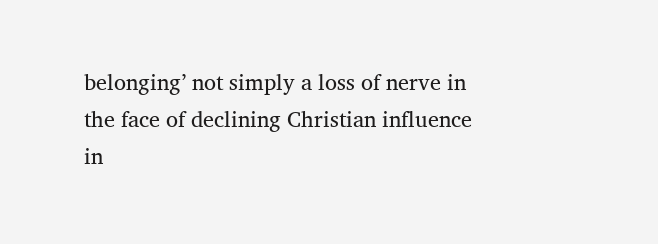belonging’ not simply a loss of nerve in the face of declining Christian influence in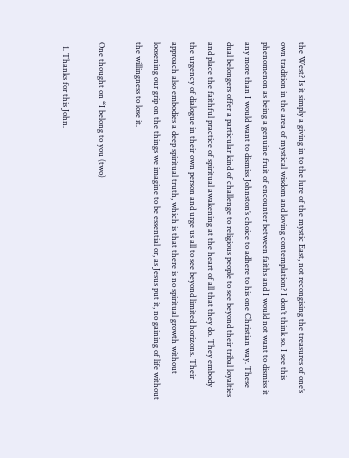the West? Is it simply a giving in to the lure of the mystic East, not recongising the treasures of one’s own tradition in the area of mystical wisdom and loving contemplation? I don’t think so. I see this phenomenon as being a genuine fruit of encounter between faiths and I would not want to dismiss it any more than I would want to dismiss Johnston’s choice to adhere to his one Christian way. These dual belongers offer a particular kind of challenge to religious people to see beyond their tribal loyalties and place the faithful practice of spiritual awakening at the heart of all that they do. They embody the urgency of dialogue in their own person and urge us all to see beyond limited horizons. Their approach also embodies a deep spiritual truth, which is that there is no spiritual growth without loosening our grip on the things we imagine to be essential or, as Jesus put it, no gaining of life without the willingness to lose it.

One thought on “I belong to you (two)

  1. Thanks for this John.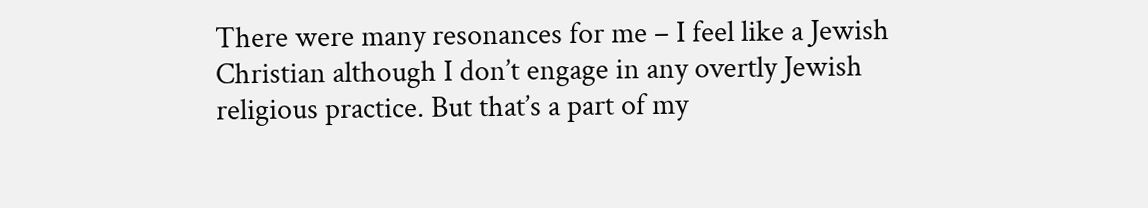There were many resonances for me – I feel like a Jewish Christian although I don’t engage in any overtly Jewish religious practice. But that’s a part of my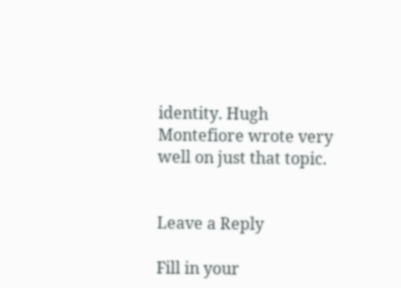identity. Hugh Montefiore wrote very well on just that topic.


Leave a Reply

Fill in your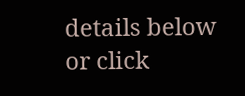details below or click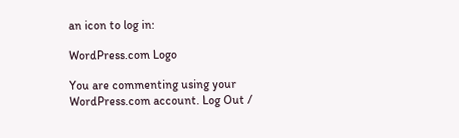an icon to log in:

WordPress.com Logo

You are commenting using your WordPress.com account. Log Out /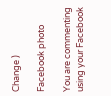Change )

Facebook photo

You are commenting using your Facebook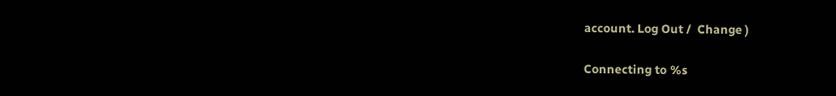account. Log Out /  Change )

Connecting to %s